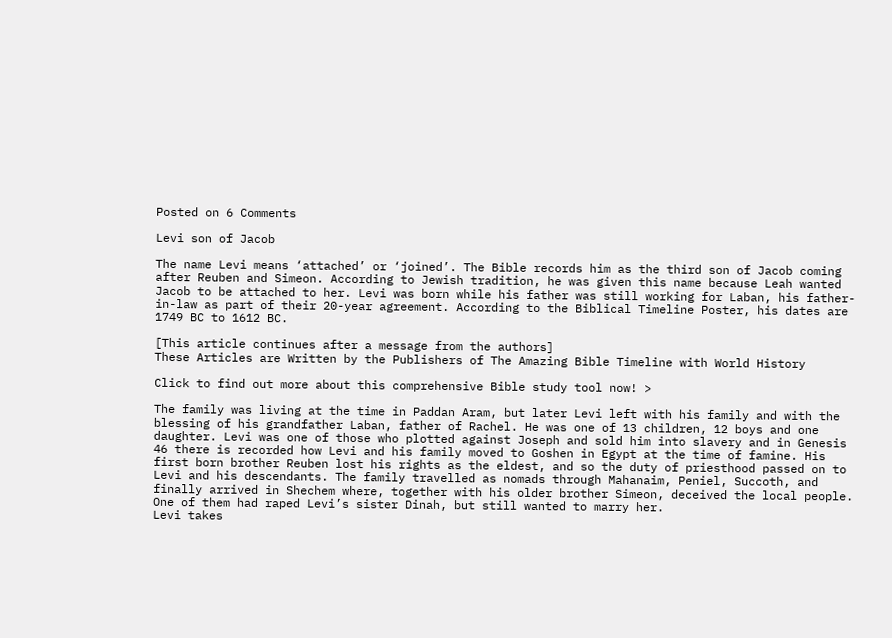Posted on 6 Comments

Levi son of Jacob

The name Levi means ‘attached’ or ‘joined’. The Bible records him as the third son of Jacob coming after Reuben and Simeon. According to Jewish tradition, he was given this name because Leah wanted Jacob to be attached to her. Levi was born while his father was still working for Laban, his father-in-law as part of their 20-year agreement. According to the Biblical Timeline Poster, his dates are 1749 BC to 1612 BC.

[This article continues after a message from the authors]
These Articles are Written by the Publishers of The Amazing Bible Timeline with World History

Click to find out more about this comprehensive Bible study tool now! >

The family was living at the time in Paddan Aram, but later Levi left with his family and with the blessing of his grandfather Laban, father of Rachel. He was one of 13 children, 12 boys and one daughter. Levi was one of those who plotted against Joseph and sold him into slavery and in Genesis 46 there is recorded how Levi and his family moved to Goshen in Egypt at the time of famine. His first born brother Reuben lost his rights as the eldest, and so the duty of priesthood passed on to Levi and his descendants. The family travelled as nomads through Mahanaim, Peniel, Succoth, and finally arrived in Shechem where, together with his older brother Simeon, deceived the local people. One of them had raped Levi’s sister Dinah, but still wanted to marry her.
Levi takes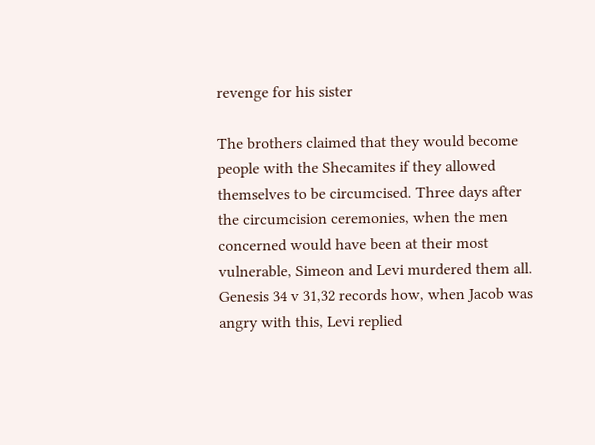revenge for his sister

The brothers claimed that they would become people with the Shecamites if they allowed themselves to be circumcised. Three days after the circumcision ceremonies, when the men concerned would have been at their most vulnerable, Simeon and Levi murdered them all. Genesis 34 v 31,32 records how, when Jacob was angry with this, Levi replied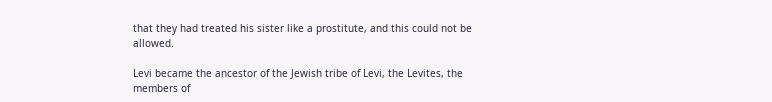that they had treated his sister like a prostitute, and this could not be allowed.

Levi became the ancestor of the Jewish tribe of Levi, the Levites, the members of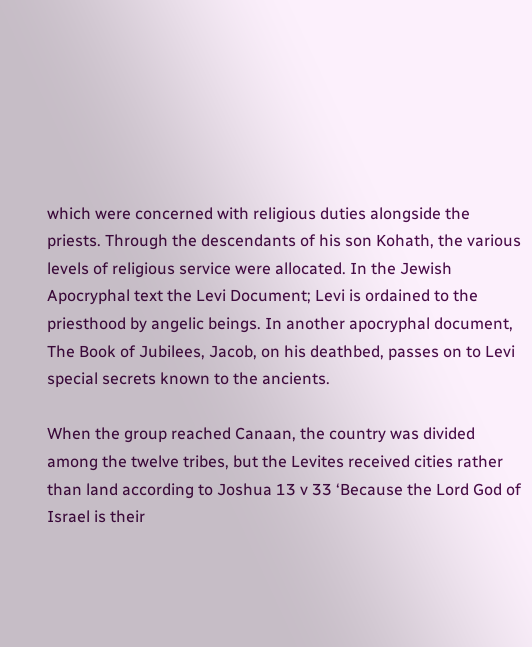which were concerned with religious duties alongside the priests. Through the descendants of his son Kohath, the various levels of religious service were allocated. In the Jewish Apocryphal text the Levi Document; Levi is ordained to the priesthood by angelic beings. In another apocryphal document, The Book of Jubilees, Jacob, on his deathbed, passes on to Levi special secrets known to the ancients.

When the group reached Canaan, the country was divided among the twelve tribes, but the Levites received cities rather than land according to Joshua 13 v 33 ‘Because the Lord God of Israel is their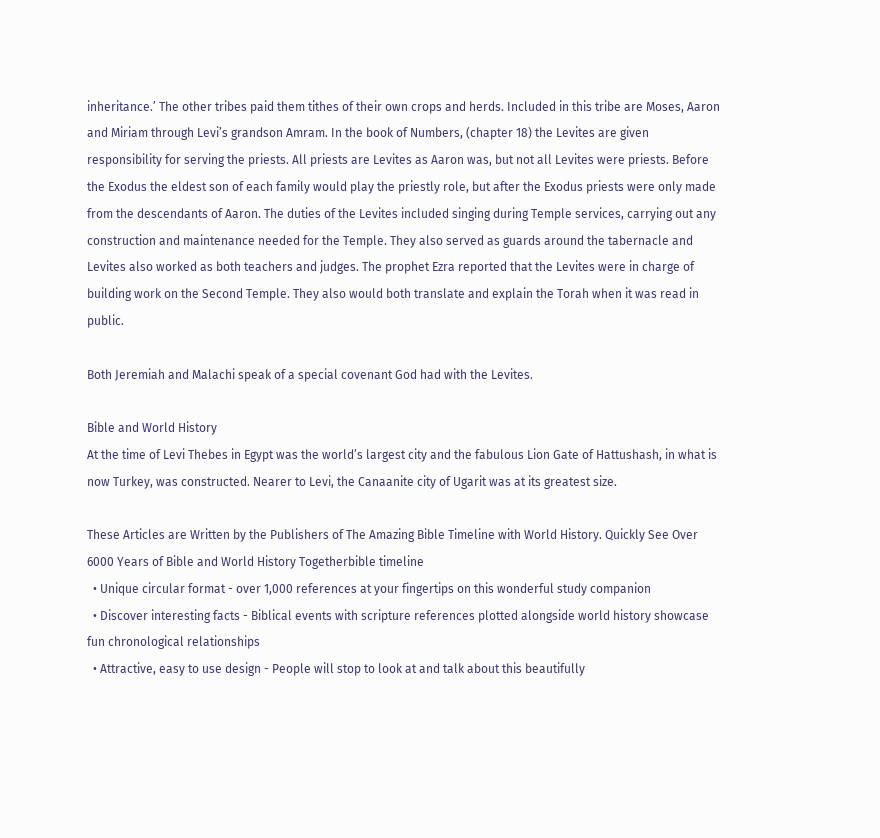inheritance.’ The other tribes paid them tithes of their own crops and herds. Included in this tribe are Moses, Aaron and Miriam through Levi’s grandson Amram. In the book of Numbers, (chapter 18) the Levites are given responsibility for serving the priests. All priests are Levites as Aaron was, but not all Levites were priests. Before the Exodus the eldest son of each family would play the priestly role, but after the Exodus priests were only made from the descendants of Aaron. The duties of the Levites included singing during Temple services, carrying out any construction and maintenance needed for the Temple. They also served as guards around the tabernacle and Levites also worked as both teachers and judges. The prophet Ezra reported that the Levites were in charge of building work on the Second Temple. They also would both translate and explain the Torah when it was read in public.

Both Jeremiah and Malachi speak of a special covenant God had with the Levites.

Bible and World History
At the time of Levi Thebes in Egypt was the world’s largest city and the fabulous Lion Gate of Hattushash, in what is now Turkey, was constructed. Nearer to Levi, the Canaanite city of Ugarit was at its greatest size.

These Articles are Written by the Publishers of The Amazing Bible Timeline with World History. Quickly See Over 6000 Years of Bible and World History Togetherbible timeline
  • Unique circular format - over 1,000 references at your fingertips on this wonderful study companion
  • Discover interesting facts - Biblical events with scripture references plotted alongside world history showcase fun chronological relationships
  • Attractive, easy to use design - People will stop to look at and talk about this beautifully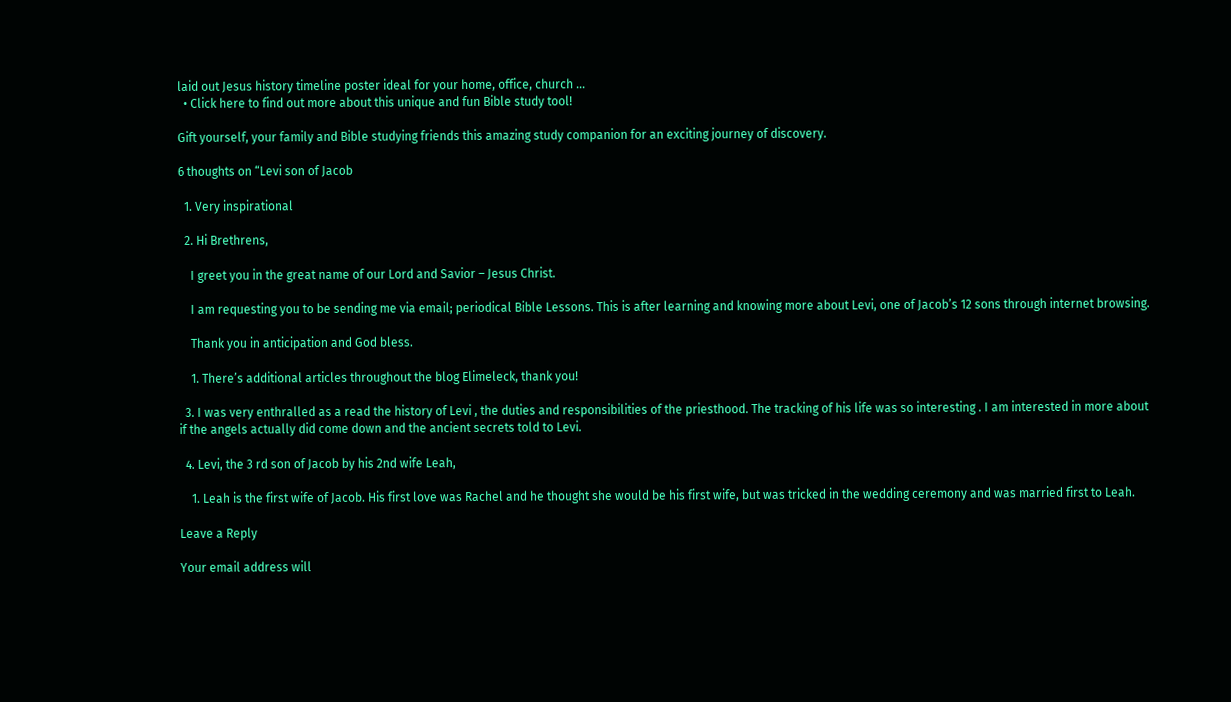laid out Jesus history timeline poster ideal for your home, office, church ...
  • Click here to find out more about this unique and fun Bible study tool!

Gift yourself, your family and Bible studying friends this amazing study companion for an exciting journey of discovery.

6 thoughts on “Levi son of Jacob

  1. Very inspirational

  2. Hi Brethrens,

    I greet you in the great name of our Lord and Savior – Jesus Christ.

    I am requesting you to be sending me via email; periodical Bible Lessons. This is after learning and knowing more about Levi, one of Jacob’s 12 sons through internet browsing.

    Thank you in anticipation and God bless.

    1. There’s additional articles throughout the blog Elimeleck, thank you!

  3. I was very enthralled as a read the history of Levi , the duties and responsibilities of the priesthood. The tracking of his life was so interesting . I am interested in more about if the angels actually did come down and the ancient secrets told to Levi.

  4. Levi, the 3 rd son of Jacob by his 2nd wife Leah,

    1. Leah is the first wife of Jacob. His first love was Rachel and he thought she would be his first wife, but was tricked in the wedding ceremony and was married first to Leah.

Leave a Reply

Your email address will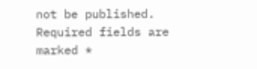not be published. Required fields are marked *